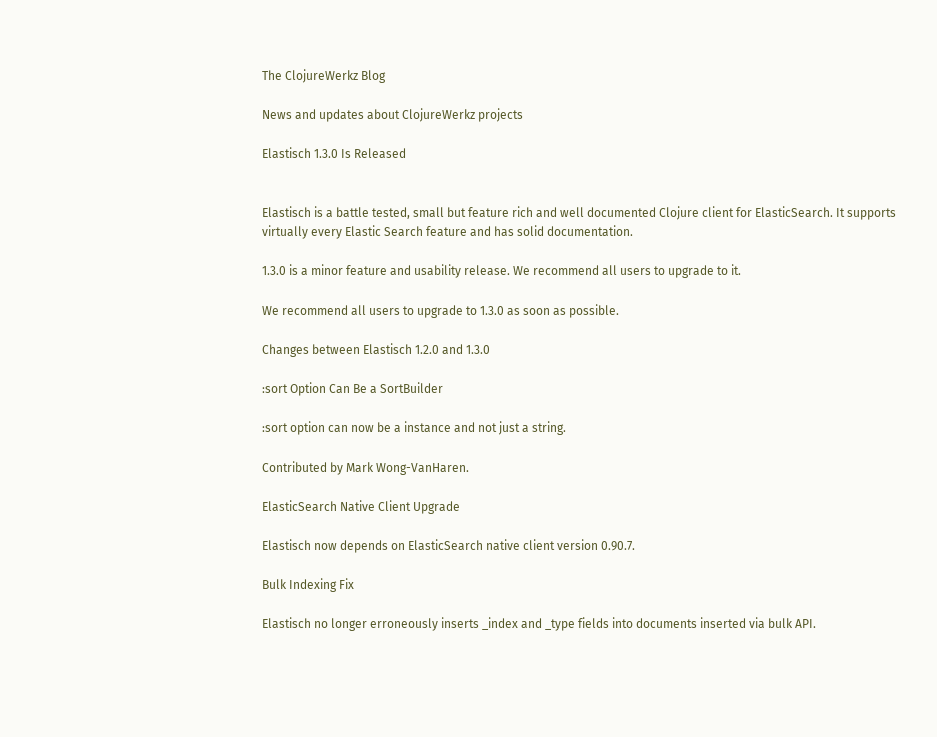The ClojureWerkz Blog

News and updates about ClojureWerkz projects

Elastisch 1.3.0 Is Released


Elastisch is a battle tested, small but feature rich and well documented Clojure client for ElasticSearch. It supports virtually every Elastic Search feature and has solid documentation.

1.3.0 is a minor feature and usability release. We recommend all users to upgrade to it.

We recommend all users to upgrade to 1.3.0 as soon as possible.

Changes between Elastisch 1.2.0 and 1.3.0

:sort Option Can Be a SortBuilder

:sort option can now be a instance and not just a string.

Contributed by Mark Wong-VanHaren.

ElasticSearch Native Client Upgrade

Elastisch now depends on ElasticSearch native client version 0.90.7.

Bulk Indexing Fix

Elastisch no longer erroneously inserts _index and _type fields into documents inserted via bulk API.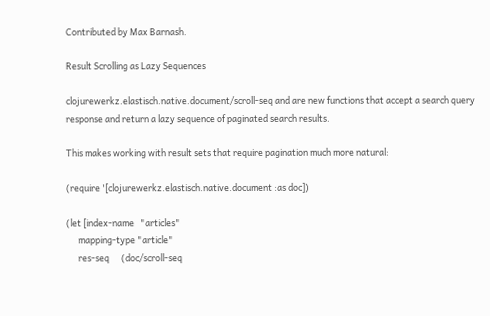Contributed by Max Barnash.

Result Scrolling as Lazy Sequences

clojurewerkz.elastisch.native.document/scroll-seq and are new functions that accept a search query response and return a lazy sequence of paginated search results.

This makes working with result sets that require pagination much more natural:

(require '[clojurewerkz.elastisch.native.document :as doc])

(let [index-name   "articles"
      mapping-type "article"
      res-seq      (doc/scroll-seq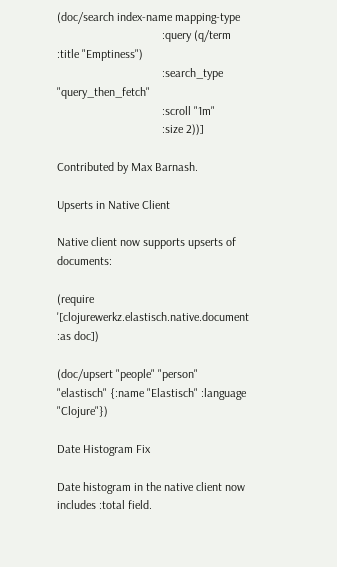(doc/search index-name mapping-type
                                   :query (q/term :title "Emptiness")
                                   :search_type "query_then_fetch"
                                   :scroll "1m"
                                   :size 2))]

Contributed by Max Barnash.

Upserts in Native Client

Native client now supports upserts of documents:

(require '[clojurewerkz.elastisch.native.document :as doc])

(doc/upsert "people" "person" "elastisch" {:name "Elastisch" :language "Clojure"})

Date Histogram Fix

Date histogram in the native client now includes :total field.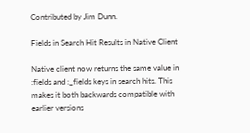Contributed by Jim Dunn.

Fields in Search Hit Results in Native Client

Native client now returns the same value in :fields and :_fields keys in search hits. This makes it both backwards compatible with earlier versions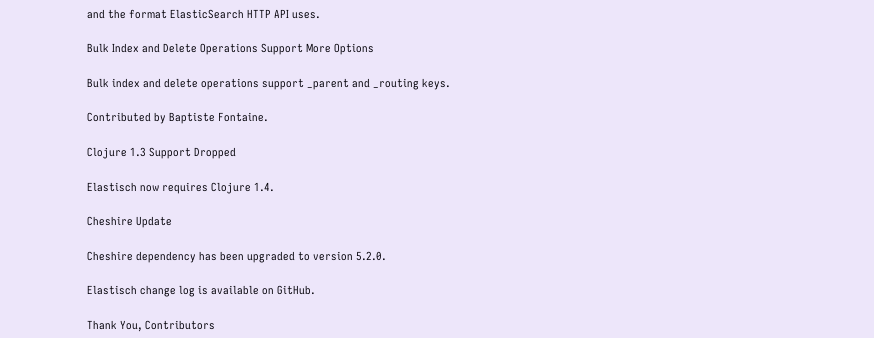and the format ElasticSearch HTTP API uses.

Bulk Index and Delete Operations Support More Options

Bulk index and delete operations support _parent and _routing keys.

Contributed by Baptiste Fontaine.

Clojure 1.3 Support Dropped

Elastisch now requires Clojure 1.4.

Cheshire Update

Cheshire dependency has been upgraded to version 5.2.0.

Elastisch change log is available on GitHub.

Thank You, Contributors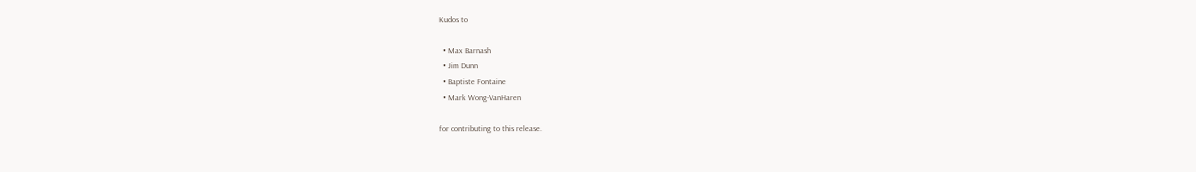Kudos to

  • Max Barnash
  • Jim Dunn
  • Baptiste Fontaine
  • Mark Wong-VanHaren

for contributing to this release.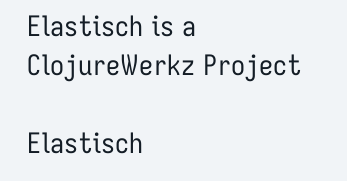Elastisch is a ClojureWerkz Project

Elastisch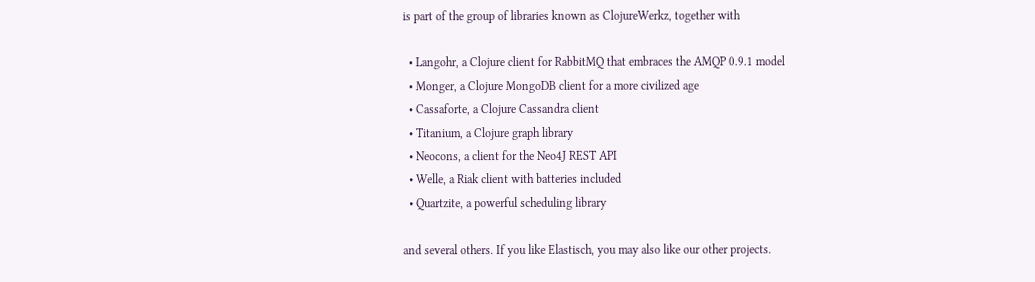is part of the group of libraries known as ClojureWerkz, together with

  • Langohr, a Clojure client for RabbitMQ that embraces the AMQP 0.9.1 model
  • Monger, a Clojure MongoDB client for a more civilized age
  • Cassaforte, a Clojure Cassandra client
  • Titanium, a Clojure graph library
  • Neocons, a client for the Neo4J REST API
  • Welle, a Riak client with batteries included
  • Quartzite, a powerful scheduling library

and several others. If you like Elastisch, you may also like our other projects.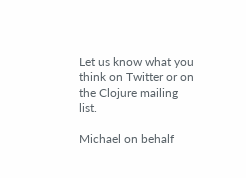Let us know what you think on Twitter or on the Clojure mailing list.

Michael on behalf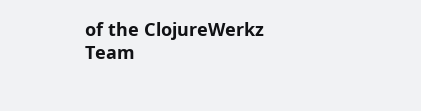of the ClojureWerkz Team